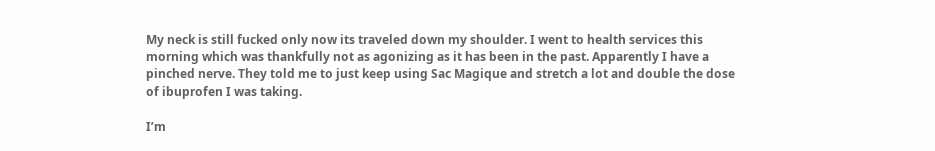My neck is still fucked only now its traveled down my shoulder. I went to health services this morning which was thankfully not as agonizing as it has been in the past. Apparently I have a pinched nerve. They told me to just keep using Sac Magique and stretch a lot and double the dose of ibuprofen I was taking.

I’m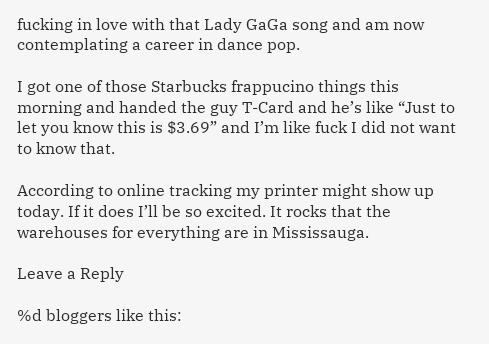fucking in love with that Lady GaGa song and am now contemplating a career in dance pop.

I got one of those Starbucks frappucino things this morning and handed the guy T-Card and he’s like “Just to let you know this is $3.69” and I’m like fuck I did not want to know that.

According to online tracking my printer might show up today. If it does I’ll be so excited. It rocks that the warehouses for everything are in Mississauga.

Leave a Reply

%d bloggers like this: